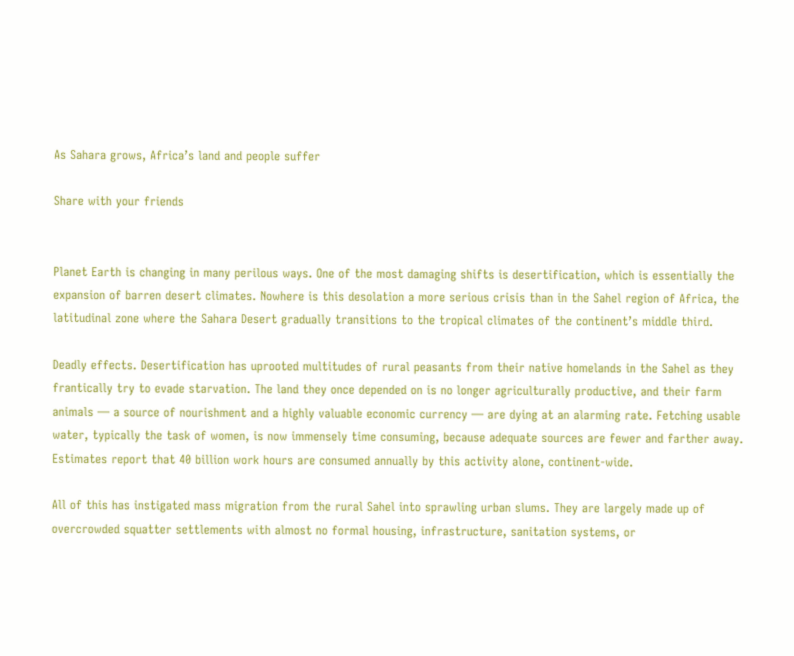As Sahara grows, Africa’s land and people suffer

Share with your friends


Planet Earth is changing in many perilous ways. One of the most damaging shifts is desertification, which is essentially the expansion of barren desert climates. Nowhere is this desolation a more serious crisis than in the Sahel region of Africa, the latitudinal zone where the Sahara Desert gradually transitions to the tropical climates of the continent’s middle third.

Deadly effects. Desertification has uprooted multitudes of rural peasants from their native homelands in the Sahel as they frantically try to evade starvation. The land they once depended on is no longer agriculturally productive, and their farm animals — a source of nourishment and a highly valuable economic currency — are dying at an alarming rate. Fetching usable water, typically the task of women, is now immensely time consuming, because adequate sources are fewer and farther away. Estimates report that 40 billion work hours are consumed annually by this activity alone, continent-wide.

All of this has instigated mass migration from the rural Sahel into sprawling urban slums. They are largely made up of overcrowded squatter settlements with almost no formal housing, infrastructure, sanitation systems, or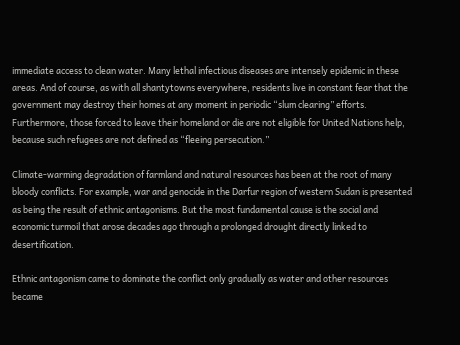immediate access to clean water. Many lethal infectious diseases are intensely epidemic in these areas. And of course, as with all shantytowns everywhere, residents live in constant fear that the government may destroy their homes at any moment in periodic “slum clearing” efforts. Furthermore, those forced to leave their homeland or die are not eligible for United Nations help, because such refugees are not defined as “fleeing persecution.”

Climate-warming degradation of farmland and natural resources has been at the root of many bloody conflicts. For example, war and genocide in the Darfur region of western Sudan is presented as being the result of ethnic antagonisms. But the most fundamental cause is the social and economic turmoil that arose decades ago through a prolonged drought directly linked to desertification.

Ethnic antagonism came to dominate the conflict only gradually as water and other resources became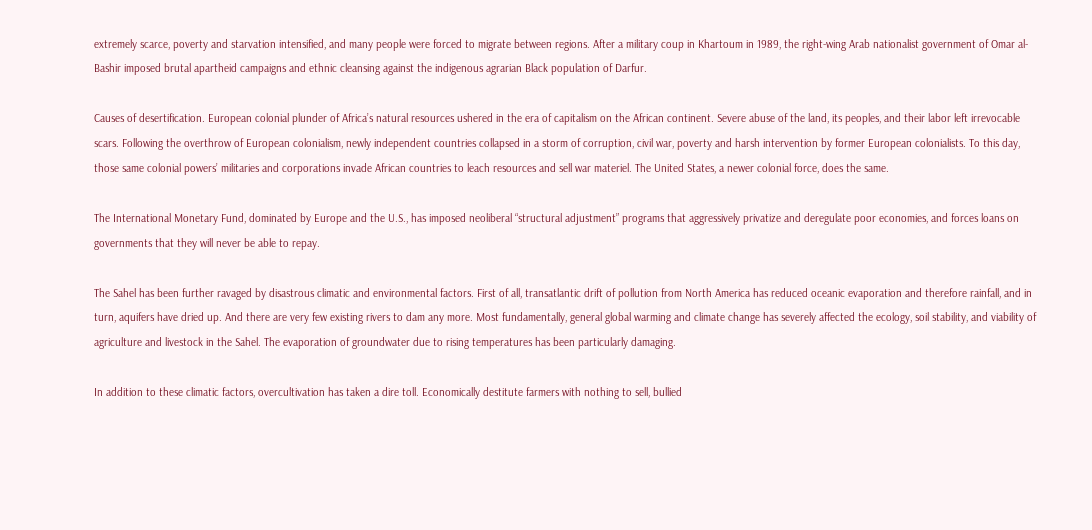extremely scarce, poverty and starvation intensified, and many people were forced to migrate between regions. After a military coup in Khartoum in 1989, the right-wing Arab nationalist government of Omar al-Bashir imposed brutal apartheid campaigns and ethnic cleansing against the indigenous agrarian Black population of Darfur.

Causes of desertification. European colonial plunder of Africa’s natural resources ushered in the era of capitalism on the African continent. Severe abuse of the land, its peoples, and their labor left irrevocable scars. Following the overthrow of European colonialism, newly independent countries collapsed in a storm of corruption, civil war, poverty and harsh intervention by former European colonialists. To this day, those same colonial powers’ militaries and corporations invade African countries to leach resources and sell war materiel. The United States, a newer colonial force, does the same.

The International Monetary Fund, dominated by Europe and the U.S., has imposed neoliberal “structural adjustment” programs that aggressively privatize and deregulate poor economies, and forces loans on governments that they will never be able to repay.

The Sahel has been further ravaged by disastrous climatic and environmental factors. First of all, transatlantic drift of pollution from North America has reduced oceanic evaporation and therefore rainfall, and in turn, aquifers have dried up. And there are very few existing rivers to dam any more. Most fundamentally, general global warming and climate change has severely affected the ecology, soil stability, and viability of agriculture and livestock in the Sahel. The evaporation of groundwater due to rising temperatures has been particularly damaging.

In addition to these climatic factors, overcultivation has taken a dire toll. Economically destitute farmers with nothing to sell, bullied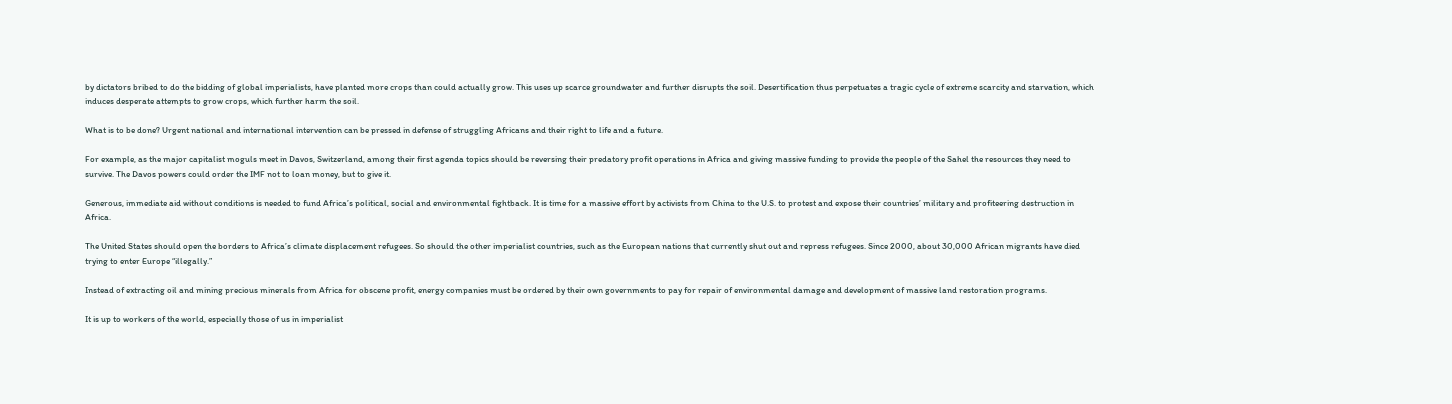by dictators bribed to do the bidding of global imperialists, have planted more crops than could actually grow. This uses up scarce groundwater and further disrupts the soil. Desertification thus perpetuates a tragic cycle of extreme scarcity and starvation, which induces desperate attempts to grow crops, which further harm the soil.

What is to be done? Urgent national and international intervention can be pressed in defense of struggling Africans and their right to life and a future.

For example, as the major capitalist moguls meet in Davos, Switzerland, among their first agenda topics should be reversing their predatory profit operations in Africa and giving massive funding to provide the people of the Sahel the resources they need to survive. The Davos powers could order the IMF not to loan money, but to give it.

Generous, immediate aid without conditions is needed to fund Africa’s political, social and environmental fightback. It is time for a massive effort by activists from China to the U.S. to protest and expose their countries’ military and profiteering destruction in Africa.

The United States should open the borders to Africa’s climate displacement refugees. So should the other imperialist countries, such as the European nations that currently shut out and repress refugees. Since 2000, about 30,000 African migrants have died trying to enter Europe “illegally.”

Instead of extracting oil and mining precious minerals from Africa for obscene profit, energy companies must be ordered by their own governments to pay for repair of environmental damage and development of massive land restoration programs.

It is up to workers of the world, especially those of us in imperialist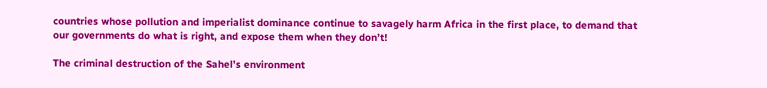countries whose pollution and imperialist dominance continue to savagely harm Africa in the first place, to demand that our governments do what is right, and expose them when they don’t!

The criminal destruction of the Sahel’s environment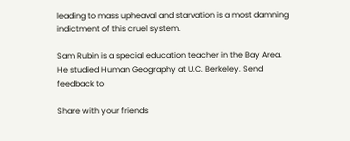leading to mass upheaval and starvation is a most damning indictment of this cruel system.

Sam Rubin is a special education teacher in the Bay Area. He studied Human Geography at U.C. Berkeley. Send feedback to

Share with your friends